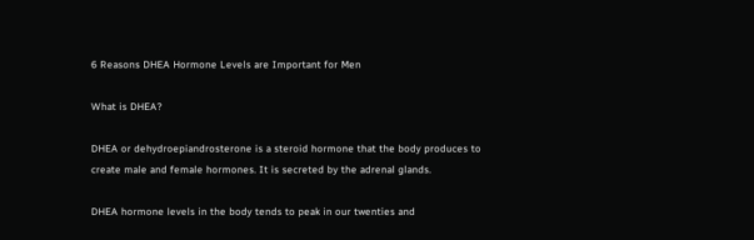6 Reasons DHEA Hormone Levels are Important for Men

What is DHEA?

DHEA or dehydroepiandrosterone is a steroid hormone that the body produces to create male and female hormones. It is secreted by the adrenal glands.

DHEA hormone levels in the body tends to peak in our twenties and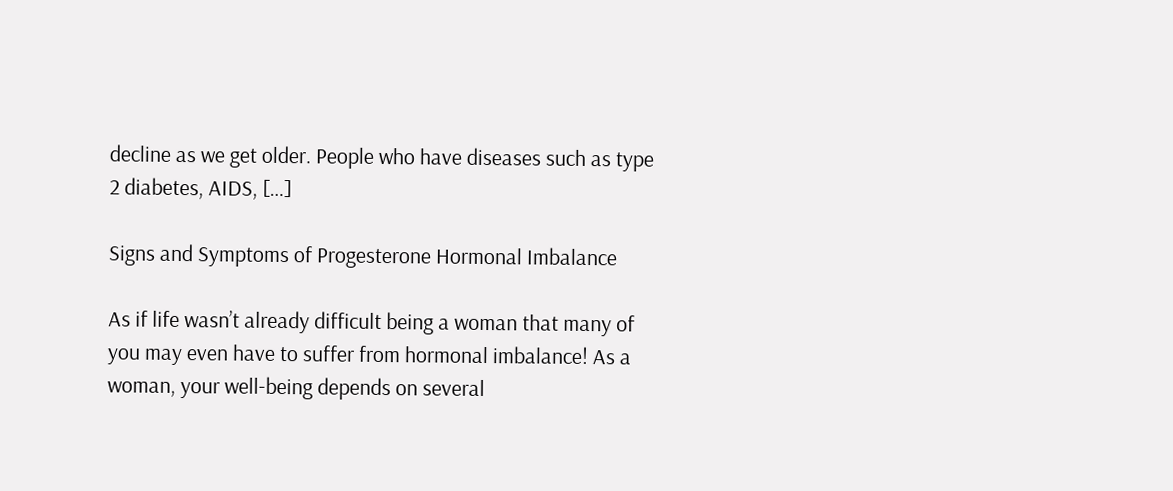decline as we get older. People who have diseases such as type 2 diabetes, AIDS, […]

Signs and Symptoms of Progesterone Hormonal Imbalance

As if life wasn’t already difficult being a woman that many of you may even have to suffer from hormonal imbalance! As a woman, your well-being depends on several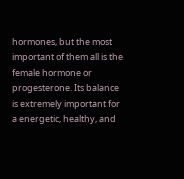hormones, but the most important of them all is the female hormone or progesterone. Its balance is extremely important for a energetic, healthy, and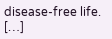disease-free life. […]